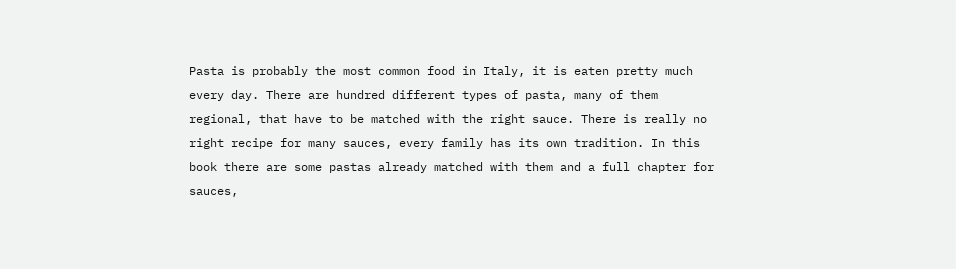Pasta is probably the most common food in Italy, it is eaten pretty much every day. There are hundred different types of pasta, many of them regional, that have to be matched with the right sauce. There is really no right recipe for many sauces, every family has its own tradition. In this book there are some pastas already matched with them and a full chapter for sauces,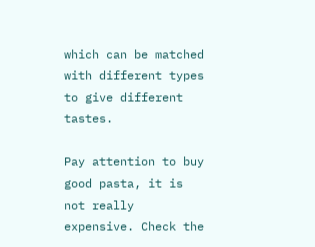which can be matched with different types to give different tastes.

Pay attention to buy good pasta, it is not really expensive. Check the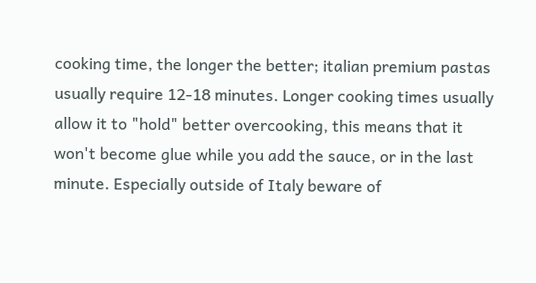cooking time, the longer the better; italian premium pastas usually require 12-18 minutes. Longer cooking times usually allow it to "hold" better overcooking, this means that it won't become glue while you add the sauce, or in the last minute. Especially outside of Italy beware of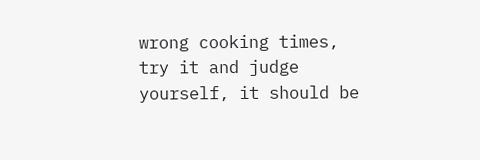wrong cooking times, try it and judge yourself, it should be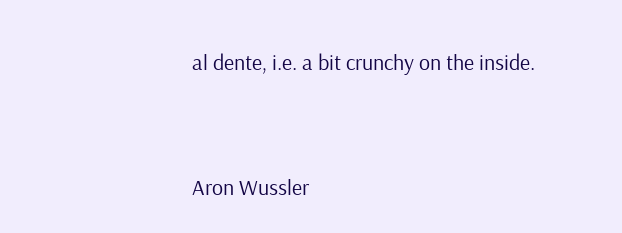al dente, i.e. a bit crunchy on the inside.


Aron Wussler